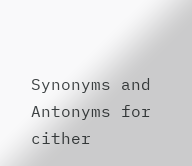Synonyms and Antonyms for cither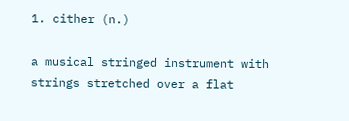1. cither (n.)

a musical stringed instrument with strings stretched over a flat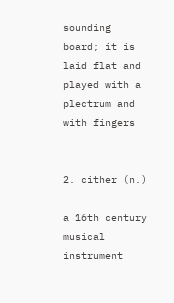sounding board; it is laid flat and played with a plectrum and with fingers


2. cither (n.)

a 16th century musical instrument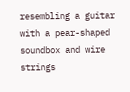resembling a guitar with a pear-shaped soundbox and wire strings